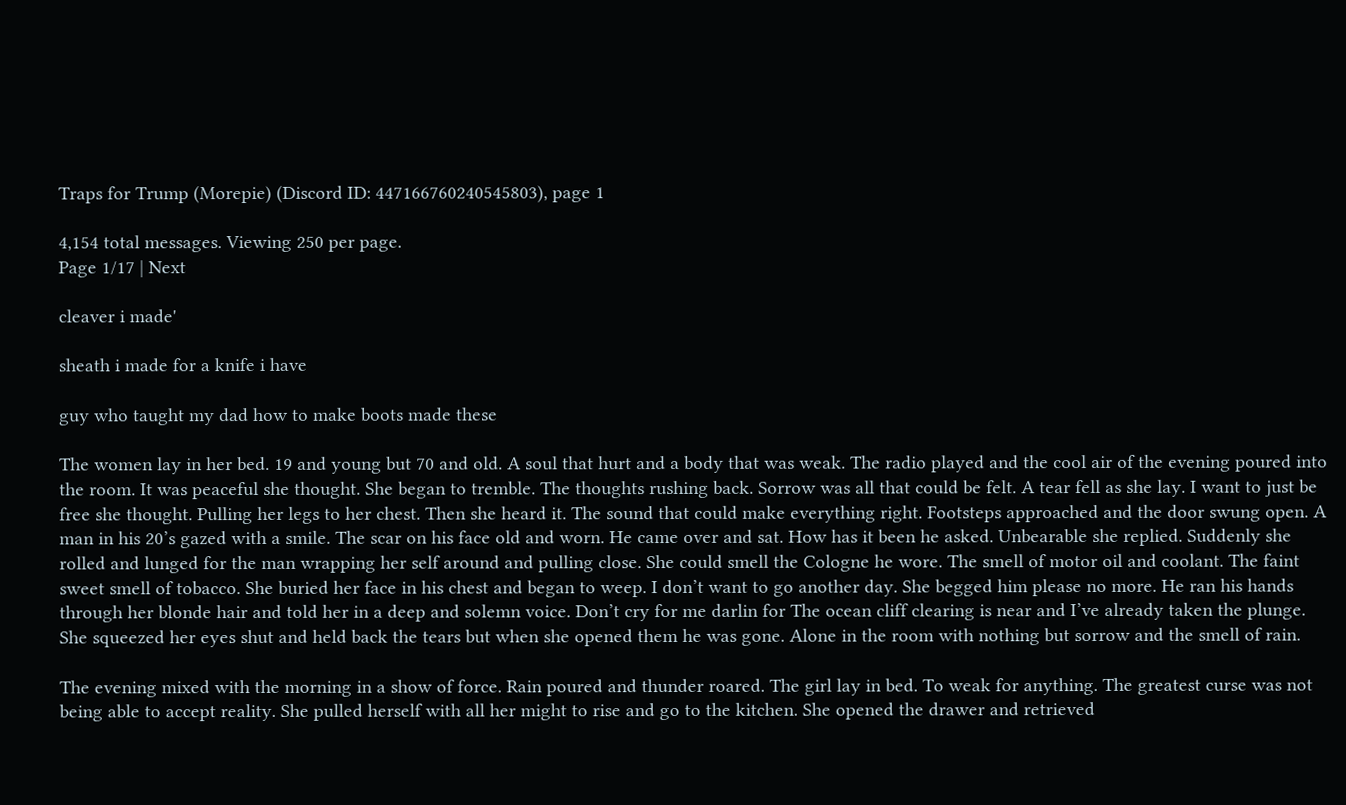Traps for Trump (Morepie) (Discord ID: 447166760240545803), page 1

4,154 total messages. Viewing 250 per page.
Page 1/17 | Next

cleaver i made'

sheath i made for a knife i have

guy who taught my dad how to make boots made these

The women lay in her bed. 19 and young but 70 and old. A soul that hurt and a body that was weak. The radio played and the cool air of the evening poured into the room. It was peaceful she thought. She began to tremble. The thoughts rushing back. Sorrow was all that could be felt. A tear fell as she lay. I want to just be free she thought. Pulling her legs to her chest. Then she heard it. The sound that could make everything right. Footsteps approached and the door swung open. A man in his 20’s gazed with a smile. The scar on his face old and worn. He came over and sat. How has it been he asked. Unbearable she replied. Suddenly she rolled and lunged for the man wrapping her self around and pulling close. She could smell the Cologne he wore. The smell of motor oil and coolant. The faint sweet smell of tobacco. She buried her face in his chest and began to weep. I don’t want to go another day. She begged him please no more. He ran his hands through her blonde hair and told her in a deep and solemn voice. Don’t cry for me darlin for The ocean cliff clearing is near and I’ve already taken the plunge. She squeezed her eyes shut and held back the tears but when she opened them he was gone. Alone in the room with nothing but sorrow and the smell of rain.

The evening mixed with the morning in a show of force. Rain poured and thunder roared. The girl lay in bed. To weak for anything. The greatest curse was not being able to accept reality. She pulled herself with all her might to rise and go to the kitchen. She opened the drawer and retrieved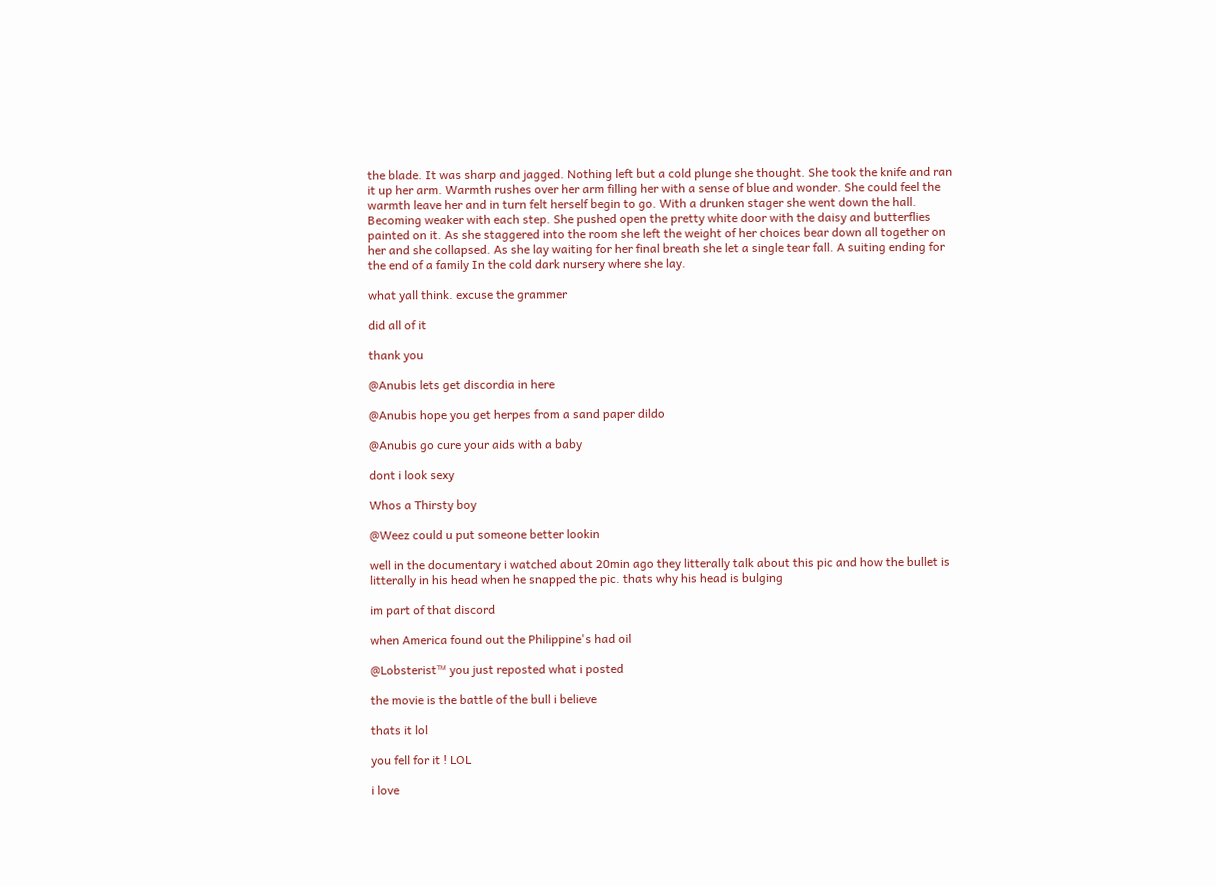the blade. It was sharp and jagged. Nothing left but a cold plunge she thought. She took the knife and ran it up her arm. Warmth rushes over her arm filling her with a sense of blue and wonder. She could feel the warmth leave her and in turn felt herself begin to go. With a drunken stager she went down the hall. Becoming weaker with each step. She pushed open the pretty white door with the daisy and butterflies painted on it. As she staggered into the room she left the weight of her choices bear down all together on her and she collapsed. As she lay waiting for her final breath she let a single tear fall. A suiting ending for the end of a family In the cold dark nursery where she lay.

what yall think. excuse the grammer

did all of it

thank you

@Anubis lets get discordia in here

@Anubis hope you get herpes from a sand paper dildo

@Anubis go cure your aids with a baby

dont i look sexy

Whos a Thirsty boy

@Weez could u put someone better lookin

well in the documentary i watched about 20min ago they litterally talk about this pic and how the bullet is litterally in his head when he snapped the pic. thats why his head is bulging

im part of that discord

when America found out the Philippine's had oil

@Lobsterist™ you just reposted what i posted

the movie is the battle of the bull i believe

thats it lol

you fell for it ! LOL

i love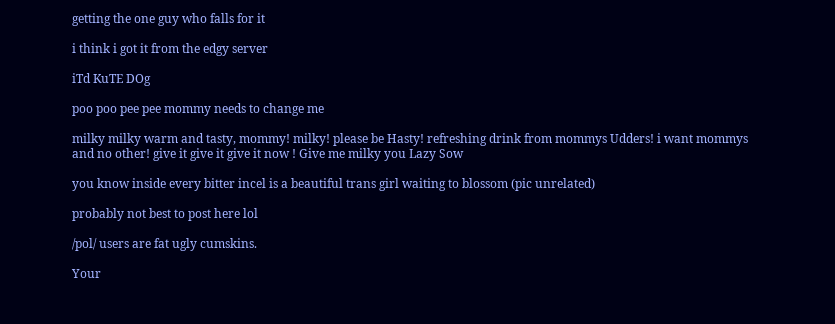getting the one guy who falls for it

i think i got it from the edgy server

iTd KuTE DOg

poo poo pee pee mommy needs to change me

milky milky warm and tasty, mommy! milky! please be Hasty! refreshing drink from mommys Udders! i want mommys and no other! give it give it give it now ! Give me milky you Lazy Sow

you know inside every bitter incel is a beautiful trans girl waiting to blossom (pic unrelated)

probably not best to post here lol

/pol/ users are fat ugly cumskins.

Your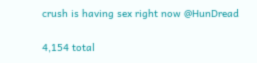crush is having sex right now @HunDread

4,154 total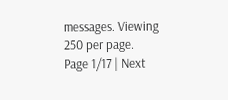messages. Viewing 250 per page.
Page 1/17 | Next